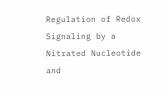Regulation of Redox Signaling by a Nitrated Nucleotide and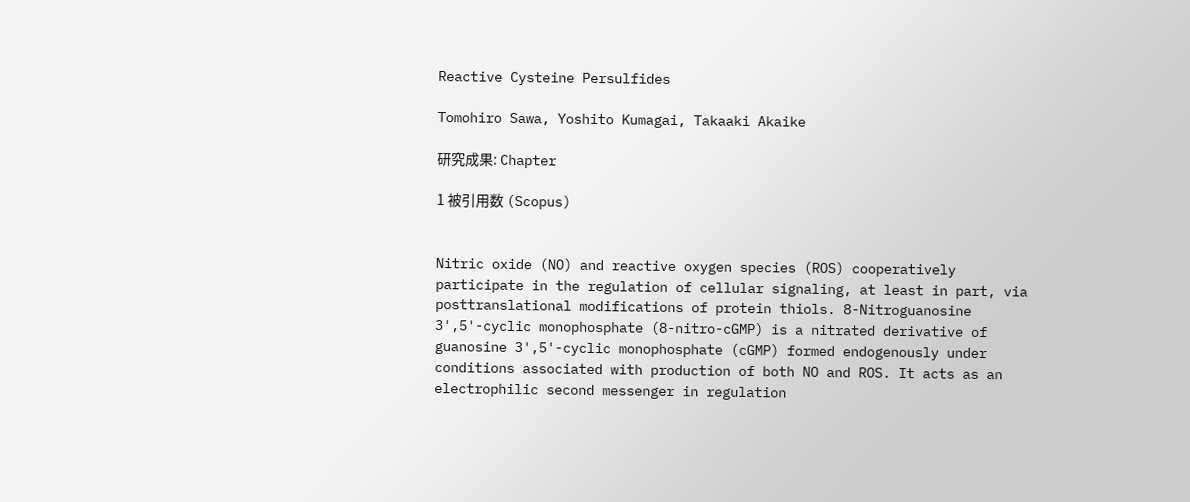Reactive Cysteine Persulfides

Tomohiro Sawa, Yoshito Kumagai, Takaaki Akaike

研究成果: Chapter

1 被引用数 (Scopus)


Nitric oxide (NO) and reactive oxygen species (ROS) cooperatively participate in the regulation of cellular signaling, at least in part, via posttranslational modifications of protein thiols. 8-Nitroguanosine 3',5'-cyclic monophosphate (8-nitro-cGMP) is a nitrated derivative of guanosine 3',5'-cyclic monophosphate (cGMP) formed endogenously under conditions associated with production of both NO and ROS. It acts as an electrophilic second messenger in regulation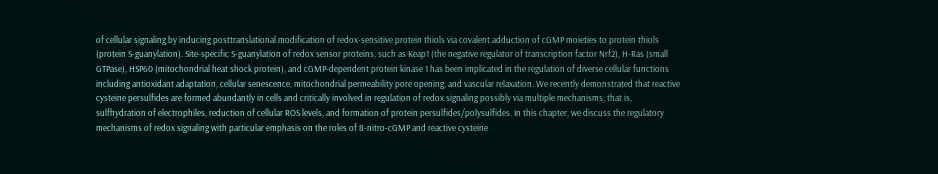of cellular signaling by inducing posttranslational modification of redox-sensitive protein thiols via covalent adduction of cGMP moieties to protein thiols (protein S-guanylation). Site-specific S-guanylation of redox sensor proteins, such as Keap1 (the negative regulator of transcription factor Nrf2), H-Ras (small GTPase), HSP60 (mitochondrial heat shock protein), and cGMP-dependent protein kinase 1 has been implicated in the regulation of diverse cellular functions including antioxidant adaptation, cellular senescence, mitochondrial permeability pore opening, and vascular relaxation. We recently demonstrated that reactive cysteine persulfides are formed abundantly in cells and critically involved in regulation of redox signaling possibly via multiple mechanisms; that is, sulfhydration of electrophiles, reduction of cellular ROS levels, and formation of protein persulfides/polysulfides. In this chapter, we discuss the regulatory mechanisms of redox signaling with particular emphasis on the roles of 8-nitro-cGMP and reactive cysteine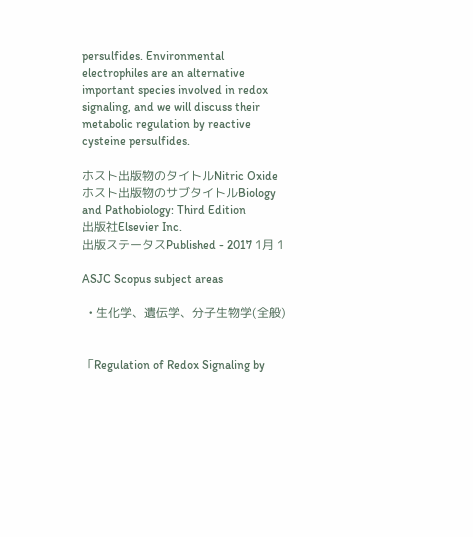persulfides. Environmental electrophiles are an alternative important species involved in redox signaling, and we will discuss their metabolic regulation by reactive cysteine persulfides.

ホスト出版物のタイトルNitric Oxide
ホスト出版物のサブタイトルBiology and Pathobiology: Third Edition
出版社Elsevier Inc.
出版ステータスPublished - 2017 1月 1

ASJC Scopus subject areas

  • 生化学、遺伝学、分子生物学(全般)


「Regulation of Redox Signaling by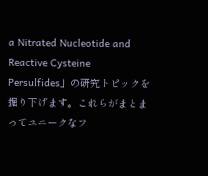a Nitrated Nucleotide and Reactive Cysteine Persulfides」の研究トピックを掘り下げます。これらがまとまってユニークなフ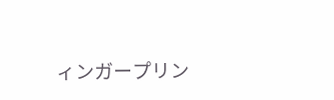ィンガープリン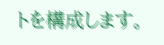トを構成します。